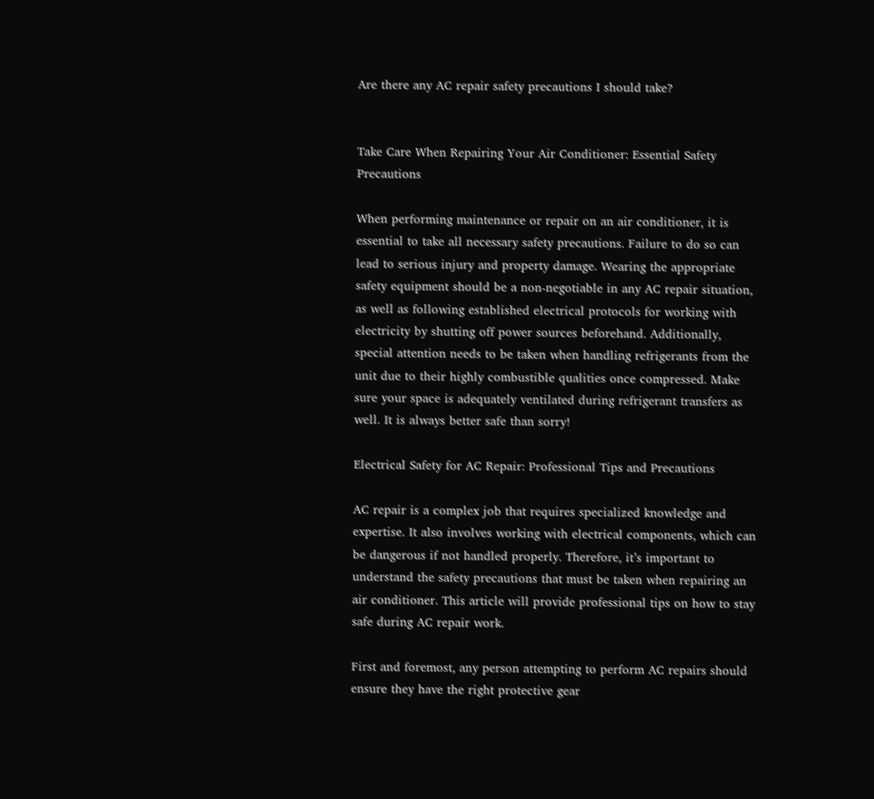Are there any AC repair safety precautions I should take?


Take Care When Repairing Your Air Conditioner: Essential Safety Precautions

When performing maintenance or repair on an air conditioner, it is essential to take all necessary safety precautions. Failure to do so can lead to serious injury and property damage. Wearing the appropriate safety equipment should be a non-negotiable in any AC repair situation, as well as following established electrical protocols for working with electricity by shutting off power sources beforehand. Additionally, special attention needs to be taken when handling refrigerants from the unit due to their highly combustible qualities once compressed. Make sure your space is adequately ventilated during refrigerant transfers as well. It is always better safe than sorry!

Electrical Safety for AC Repair: Professional Tips and Precautions

AC repair is a complex job that requires specialized knowledge and expertise. It also involves working with electrical components, which can be dangerous if not handled properly. Therefore, it’s important to understand the safety precautions that must be taken when repairing an air conditioner. This article will provide professional tips on how to stay safe during AC repair work.

First and foremost, any person attempting to perform AC repairs should ensure they have the right protective gear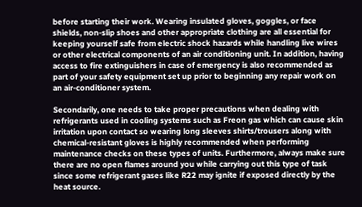before starting their work. Wearing insulated gloves, goggles, or face shields, non-slip shoes and other appropriate clothing are all essential for keeping yourself safe from electric shock hazards while handling live wires or other electrical components of an air conditioning unit. In addition, having access to fire extinguishers in case of emergency is also recommended as part of your safety equipment set up prior to beginning any repair work on an air-conditioner system.

Secondarily, one needs to take proper precautions when dealing with refrigerants used in cooling systems such as Freon gas which can cause skin irritation upon contact so wearing long sleeves shirts/trousers along with chemical-resistant gloves is highly recommended when performing maintenance checks on these types of units. Furthermore, always make sure there are no open flames around you while carrying out this type of task since some refrigerant gases like R22 may ignite if exposed directly by the heat source.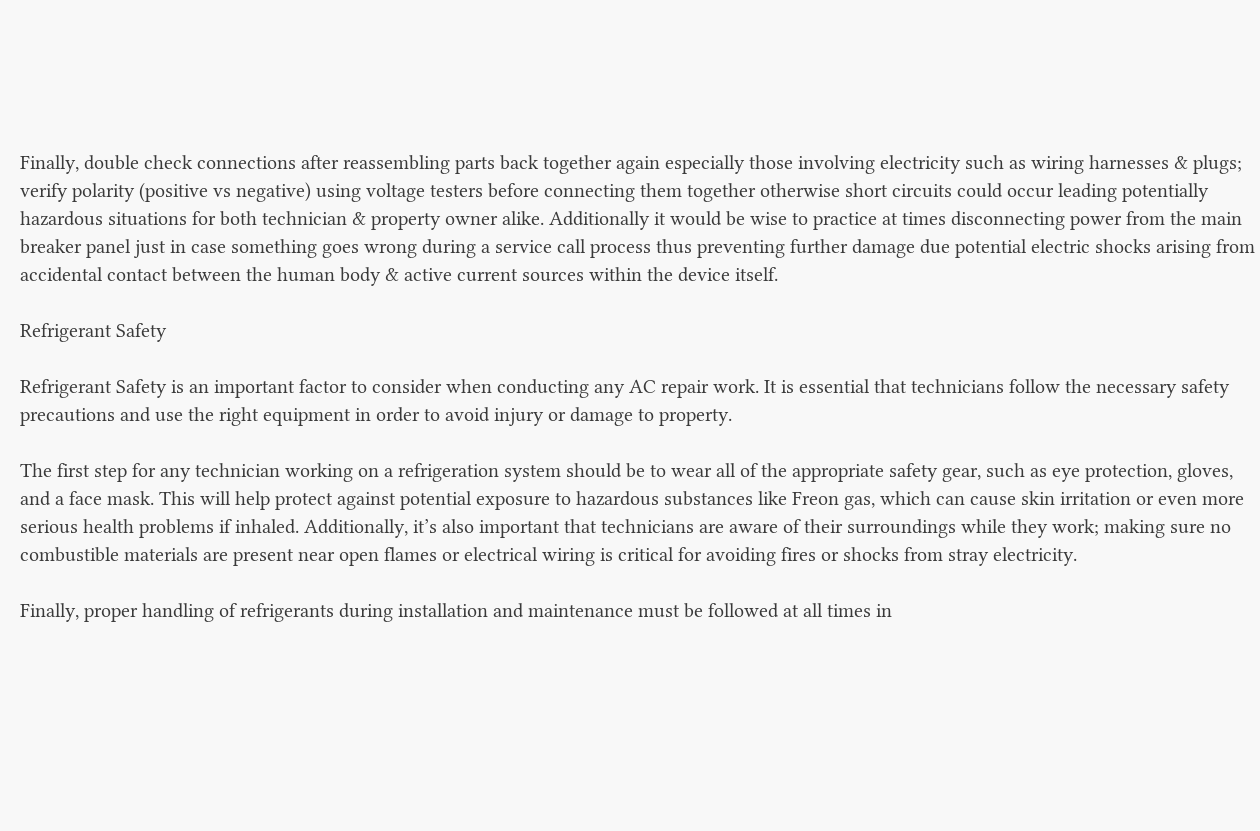Finally, double check connections after reassembling parts back together again especially those involving electricity such as wiring harnesses & plugs; verify polarity (positive vs negative) using voltage testers before connecting them together otherwise short circuits could occur leading potentially hazardous situations for both technician & property owner alike. Additionally it would be wise to practice at times disconnecting power from the main breaker panel just in case something goes wrong during a service call process thus preventing further damage due potential electric shocks arising from accidental contact between the human body & active current sources within the device itself.

Refrigerant Safety

Refrigerant Safety is an important factor to consider when conducting any AC repair work. It is essential that technicians follow the necessary safety precautions and use the right equipment in order to avoid injury or damage to property.

The first step for any technician working on a refrigeration system should be to wear all of the appropriate safety gear, such as eye protection, gloves, and a face mask. This will help protect against potential exposure to hazardous substances like Freon gas, which can cause skin irritation or even more serious health problems if inhaled. Additionally, it’s also important that technicians are aware of their surroundings while they work; making sure no combustible materials are present near open flames or electrical wiring is critical for avoiding fires or shocks from stray electricity.

Finally, proper handling of refrigerants during installation and maintenance must be followed at all times in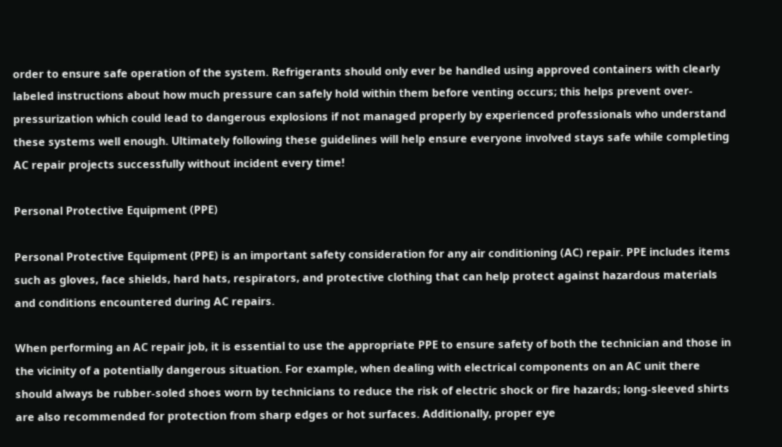order to ensure safe operation of the system. Refrigerants should only ever be handled using approved containers with clearly labeled instructions about how much pressure can safely hold within them before venting occurs; this helps prevent over-pressurization which could lead to dangerous explosions if not managed properly by experienced professionals who understand these systems well enough. Ultimately following these guidelines will help ensure everyone involved stays safe while completing AC repair projects successfully without incident every time!

Personal Protective Equipment (PPE)

Personal Protective Equipment (PPE) is an important safety consideration for any air conditioning (AC) repair. PPE includes items such as gloves, face shields, hard hats, respirators, and protective clothing that can help protect against hazardous materials and conditions encountered during AC repairs.

When performing an AC repair job, it is essential to use the appropriate PPE to ensure safety of both the technician and those in the vicinity of a potentially dangerous situation. For example, when dealing with electrical components on an AC unit there should always be rubber-soled shoes worn by technicians to reduce the risk of electric shock or fire hazards; long-sleeved shirts are also recommended for protection from sharp edges or hot surfaces. Additionally, proper eye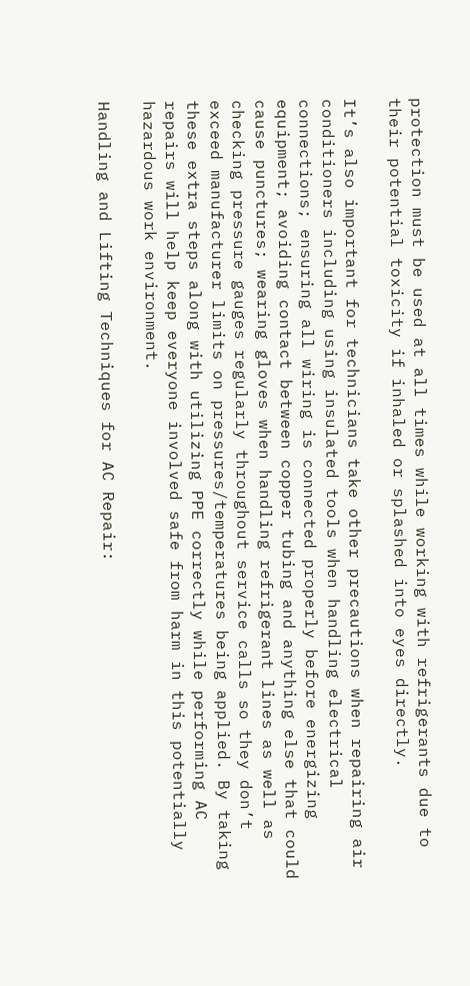protection must be used at all times while working with refrigerants due to their potential toxicity if inhaled or splashed into eyes directly.

It’s also important for technicians take other precautions when repairing air conditioners including using insulated tools when handling electrical connections; ensuring all wiring is connected properly before energizing equipment; avoiding contact between copper tubing and anything else that could cause punctures; wearing gloves when handling refrigerant lines as well as checking pressure gauges regularly throughout service calls so they don’t exceed manufacturer limits on pressures/temperatures being applied. By taking these extra steps along with utilizing PPE correctly while performing AC repairs will help keep everyone involved safe from harm in this potentially hazardous work environment.

Handling and Lifting Techniques for AC Repair: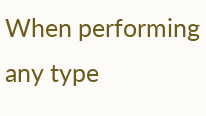When performing any type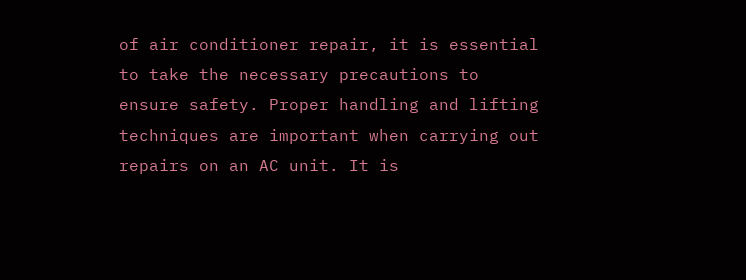of air conditioner repair, it is essential to take the necessary precautions to ensure safety. Proper handling and lifting techniques are important when carrying out repairs on an AC unit. It is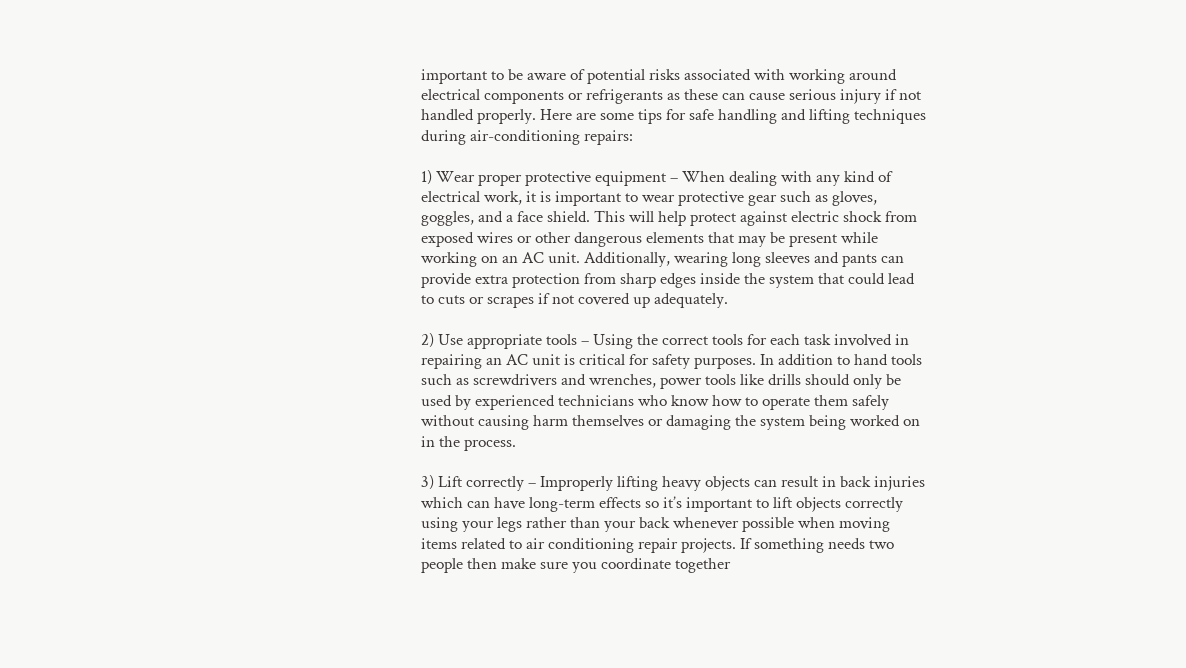important to be aware of potential risks associated with working around electrical components or refrigerants as these can cause serious injury if not handled properly. Here are some tips for safe handling and lifting techniques during air-conditioning repairs:

1) Wear proper protective equipment – When dealing with any kind of electrical work, it is important to wear protective gear such as gloves, goggles, and a face shield. This will help protect against electric shock from exposed wires or other dangerous elements that may be present while working on an AC unit. Additionally, wearing long sleeves and pants can provide extra protection from sharp edges inside the system that could lead to cuts or scrapes if not covered up adequately.

2) Use appropriate tools – Using the correct tools for each task involved in repairing an AC unit is critical for safety purposes. In addition to hand tools such as screwdrivers and wrenches, power tools like drills should only be used by experienced technicians who know how to operate them safely without causing harm themselves or damaging the system being worked on in the process.

3) Lift correctly – Improperly lifting heavy objects can result in back injuries which can have long-term effects so it’s important to lift objects correctly using your legs rather than your back whenever possible when moving items related to air conditioning repair projects. If something needs two people then make sure you coordinate together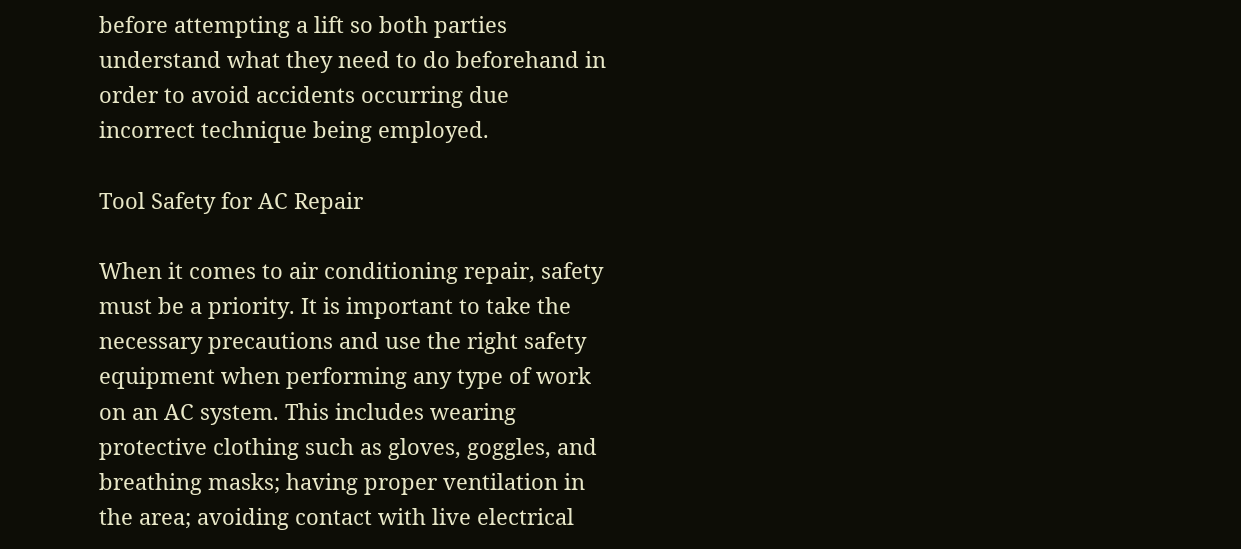before attempting a lift so both parties understand what they need to do beforehand in order to avoid accidents occurring due incorrect technique being employed.

Tool Safety for AC Repair

When it comes to air conditioning repair, safety must be a priority. It is important to take the necessary precautions and use the right safety equipment when performing any type of work on an AC system. This includes wearing protective clothing such as gloves, goggles, and breathing masks; having proper ventilation in the area; avoiding contact with live electrical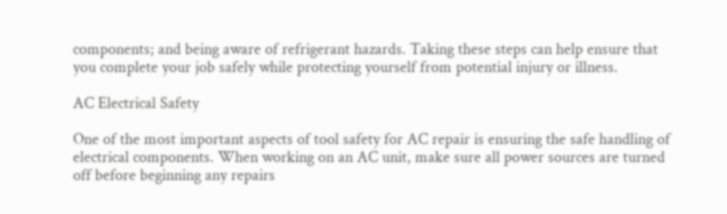components; and being aware of refrigerant hazards. Taking these steps can help ensure that you complete your job safely while protecting yourself from potential injury or illness.

AC Electrical Safety

One of the most important aspects of tool safety for AC repair is ensuring the safe handling of electrical components. When working on an AC unit, make sure all power sources are turned off before beginning any repairs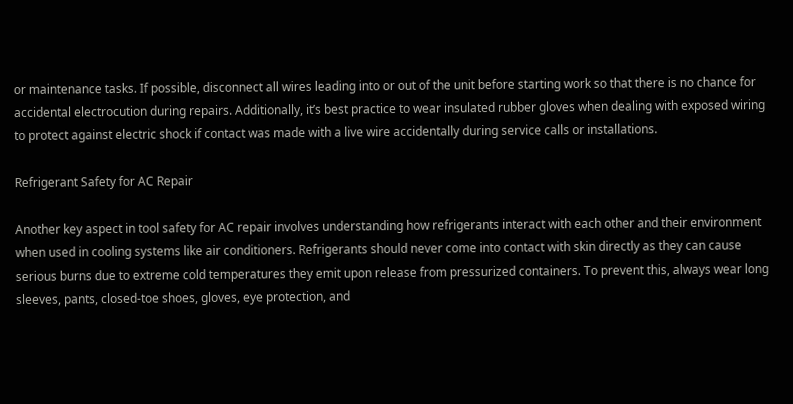or maintenance tasks. If possible, disconnect all wires leading into or out of the unit before starting work so that there is no chance for accidental electrocution during repairs. Additionally, it’s best practice to wear insulated rubber gloves when dealing with exposed wiring to protect against electric shock if contact was made with a live wire accidentally during service calls or installations.

Refrigerant Safety for AC Repair

Another key aspect in tool safety for AC repair involves understanding how refrigerants interact with each other and their environment when used in cooling systems like air conditioners. Refrigerants should never come into contact with skin directly as they can cause serious burns due to extreme cold temperatures they emit upon release from pressurized containers. To prevent this, always wear long sleeves, pants, closed-toe shoes, gloves, eye protection, and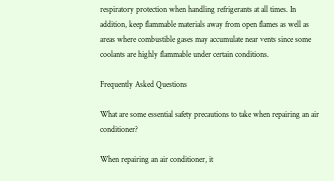respiratory protection when handling refrigerants at all times. In addition, keep flammable materials away from open flames as well as areas where combustible gases may accumulate near vents since some coolants are highly flammable under certain conditions.

Frequently Asked Questions

What are some essential safety precautions to take when repairing an air conditioner?

When repairing an air conditioner, it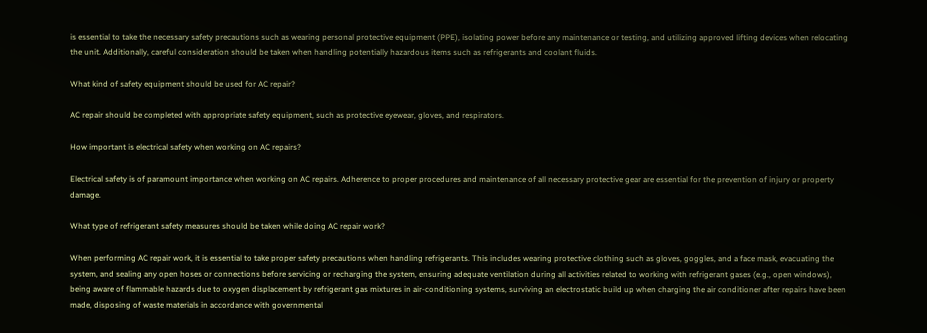is essential to take the necessary safety precautions such as wearing personal protective equipment (PPE), isolating power before any maintenance or testing, and utilizing approved lifting devices when relocating the unit. Additionally, careful consideration should be taken when handling potentially hazardous items such as refrigerants and coolant fluids.

What kind of safety equipment should be used for AC repair?

AC repair should be completed with appropriate safety equipment, such as protective eyewear, gloves, and respirators.

How important is electrical safety when working on AC repairs?

Electrical safety is of paramount importance when working on AC repairs. Adherence to proper procedures and maintenance of all necessary protective gear are essential for the prevention of injury or property damage.

What type of refrigerant safety measures should be taken while doing AC repair work?

When performing AC repair work, it is essential to take proper safety precautions when handling refrigerants. This includes wearing protective clothing such as gloves, goggles, and a face mask, evacuating the system, and sealing any open hoses or connections before servicing or recharging the system, ensuring adequate ventilation during all activities related to working with refrigerant gases (e.g., open windows), being aware of flammable hazards due to oxygen displacement by refrigerant gas mixtures in air-conditioning systems, surviving an electrostatic build up when charging the air conditioner after repairs have been made, disposing of waste materials in accordance with governmental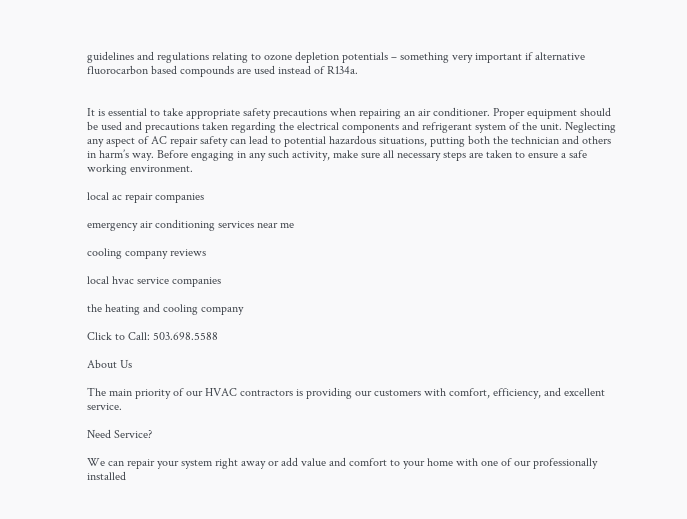guidelines and regulations relating to ozone depletion potentials – something very important if alternative fluorocarbon based compounds are used instead of R134a.


It is essential to take appropriate safety precautions when repairing an air conditioner. Proper equipment should be used and precautions taken regarding the electrical components and refrigerant system of the unit. Neglecting any aspect of AC repair safety can lead to potential hazardous situations, putting both the technician and others in harm’s way. Before engaging in any such activity, make sure all necessary steps are taken to ensure a safe working environment.

local ac repair companies

emergency air conditioning services near me

cooling company reviews

local hvac service companies

the heating and cooling company

Click to Call: 503.698.5588

About Us

The main priority of our HVAC contractors is providing our customers with comfort, efficiency, and excellent service.

Need Service?

We can repair your system right away or add value and comfort to your home with one of our professionally installed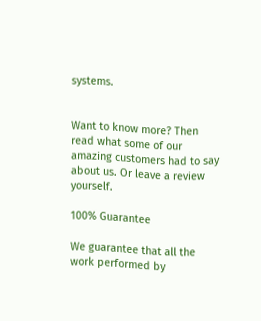systems.


Want to know more? Then read what some of our amazing customers had to say about us. Or leave a review yourself.

100% Guarantee

We guarantee that all the work performed by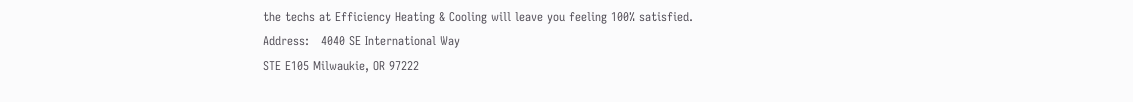the techs at Efficiency Heating & Cooling will leave you feeling 100% satisfied.
Address:   4040 SE International Way
STE E105 Milwaukie, OR 97222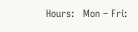Hours:   Mon – Fri: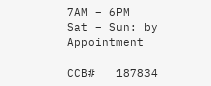7AM – 6PM
Sat – Sun: by Appointment

CCB#   187834